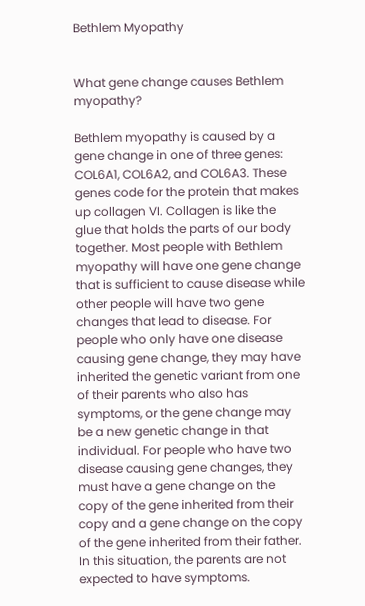Bethlem Myopathy


What gene change causes Bethlem myopathy?

Bethlem myopathy is caused by a gene change in one of three genes: COL6A1, COL6A2, and COL6A3. These genes code for the protein that makes up collagen VI. Collagen is like the glue that holds the parts of our body together. Most people with Bethlem myopathy will have one gene change that is sufficient to cause disease while other people will have two gene changes that lead to disease. For people who only have one disease causing gene change, they may have inherited the genetic variant from one of their parents who also has symptoms, or the gene change may be a new genetic change in that individual. For people who have two disease causing gene changes, they must have a gene change on the copy of the gene inherited from their copy and a gene change on the copy of the gene inherited from their father. In this situation, the parents are not expected to have symptoms.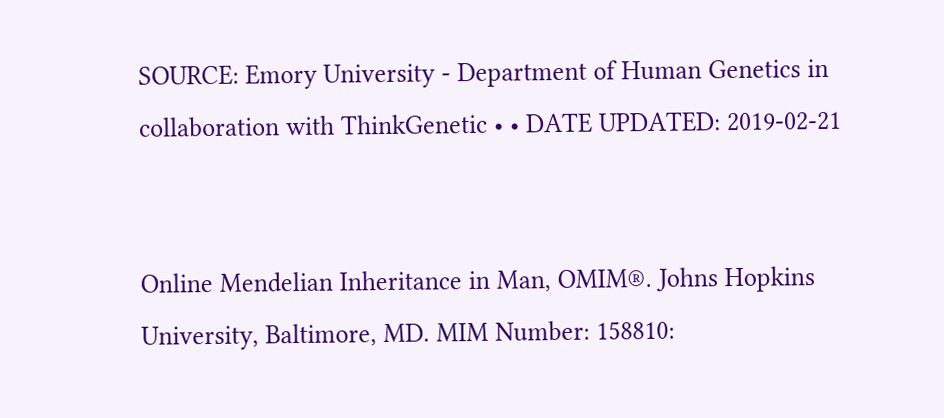SOURCE: Emory University - Department of Human Genetics in collaboration with ThinkGenetic • • DATE UPDATED: 2019-02-21


Online Mendelian Inheritance in Man, OMIM®. Johns Hopkins University, Baltimore, MD. MIM Number: 158810: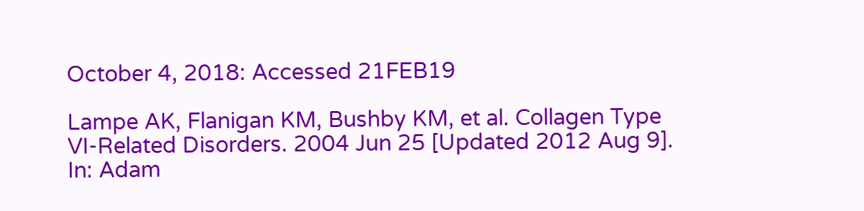October 4, 2018: Accessed 21FEB19

Lampe AK, Flanigan KM, Bushby KM, et al. Collagen Type VI-Related Disorders. 2004 Jun 25 [Updated 2012 Aug 9]. In: Adam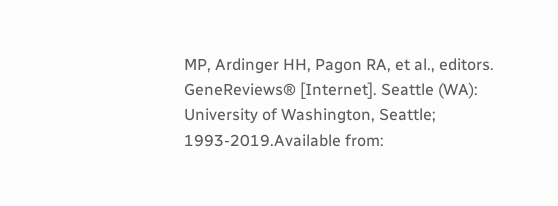MP, Ardinger HH, Pagon RA, et al., editors. GeneReviews® [Internet]. Seattle (WA): University of Washington, Seattle; 1993-2019.Available from: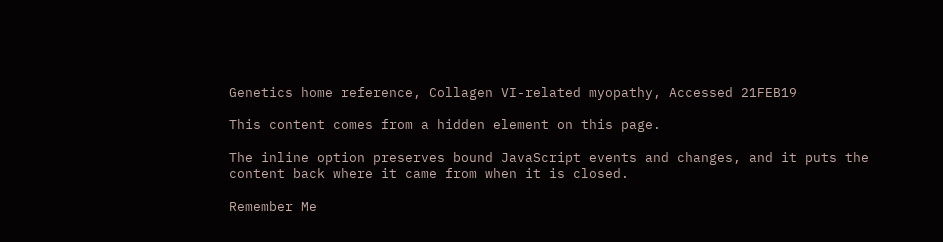Genetics home reference, Collagen VI-related myopathy, Accessed 21FEB19

This content comes from a hidden element on this page.

The inline option preserves bound JavaScript events and changes, and it puts the content back where it came from when it is closed.

Remember Me